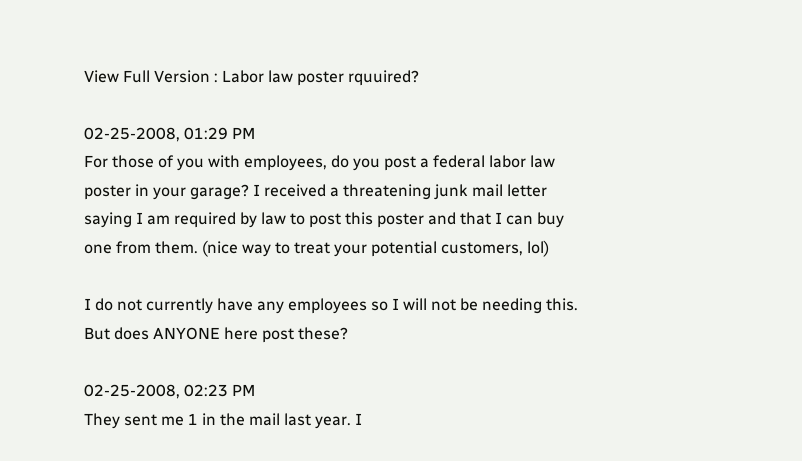View Full Version : Labor law poster rquuired?

02-25-2008, 01:29 PM
For those of you with employees, do you post a federal labor law poster in your garage? I received a threatening junk mail letter saying I am required by law to post this poster and that I can buy one from them. (nice way to treat your potential customers, lol)

I do not currently have any employees so I will not be needing this. But does ANYONE here post these?

02-25-2008, 02:23 PM
They sent me 1 in the mail last year. I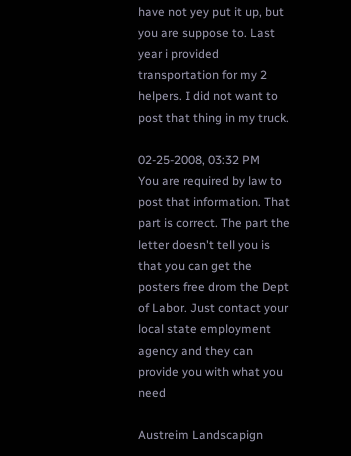have not yey put it up, but you are suppose to. Last year i provided transportation for my 2 helpers. I did not want to post that thing in my truck.

02-25-2008, 03:32 PM
You are required by law to post that information. That part is correct. The part the letter doesn't tell you is that you can get the posters free drom the Dept of Labor. Just contact your local state employment agency and they can provide you with what you need

Austreim Landscapign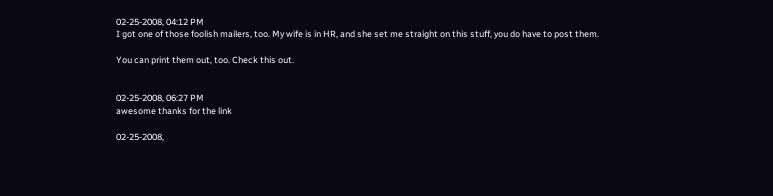02-25-2008, 04:12 PM
I got one of those foolish mailers, too. My wife is in HR, and she set me straight on this stuff, you do have to post them.

You can print them out, too. Check this out.


02-25-2008, 06:27 PM
awesome thanks for the link

02-25-2008,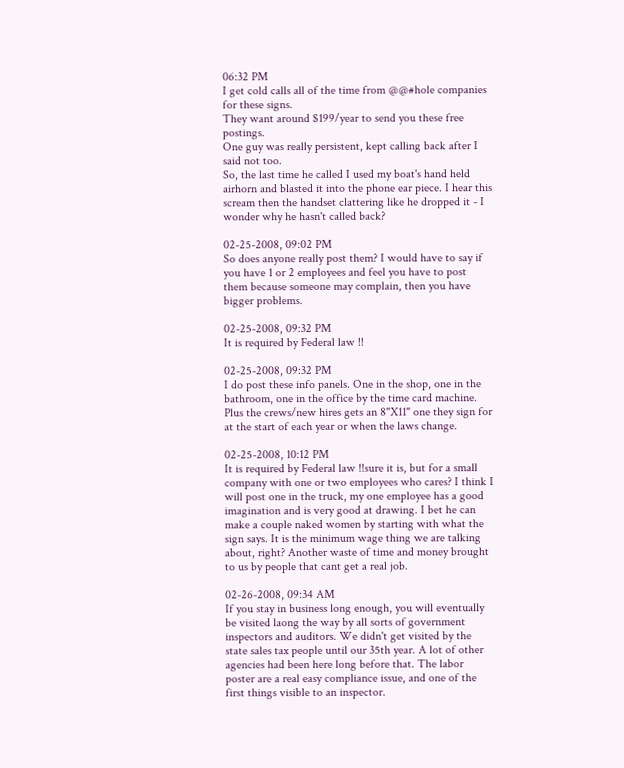06:32 PM
I get cold calls all of the time from @@#hole companies for these signs.
They want around $199/year to send you these free postings.
One guy was really persistent, kept calling back after I said not too.
So, the last time he called I used my boat's hand held airhorn and blasted it into the phone ear piece. I hear this scream then the handset clattering like he dropped it - I wonder why he hasn't called back?

02-25-2008, 09:02 PM
So does anyone really post them? I would have to say if you have 1 or 2 employees and feel you have to post them because someone may complain, then you have bigger problems.

02-25-2008, 09:32 PM
It is required by Federal law !!

02-25-2008, 09:32 PM
I do post these info panels. One in the shop, one in the bathroom, one in the office by the time card machine. Plus the crews/new hires gets an 8"X11" one they sign for at the start of each year or when the laws change.

02-25-2008, 10:12 PM
It is required by Federal law !!sure it is, but for a small company with one or two employees who cares? I think I will post one in the truck, my one employee has a good imagination and is very good at drawing. I bet he can make a couple naked women by starting with what the sign says. It is the minimum wage thing we are talking about, right? Another waste of time and money brought to us by people that cant get a real job.

02-26-2008, 09:34 AM
If you stay in business long enough, you will eventually be visited laong the way by all sorts of government inspectors and auditors. We didn't get visited by the state sales tax people until our 35th year. A lot of other agencies had been here long before that. The labor poster are a real easy compliance issue, and one of the first things visible to an inspector.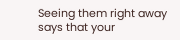Seeing them right away says that your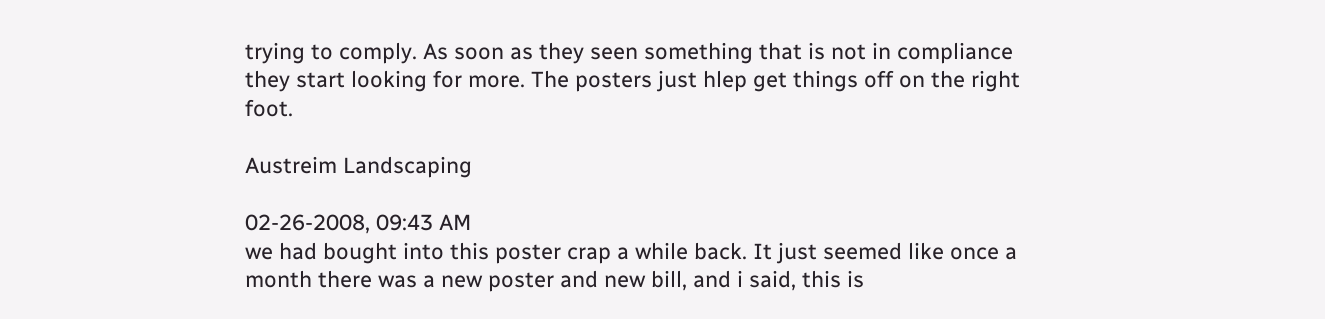trying to comply. As soon as they seen something that is not in compliance they start looking for more. The posters just hlep get things off on the right foot.

Austreim Landscaping

02-26-2008, 09:43 AM
we had bought into this poster crap a while back. It just seemed like once a month there was a new poster and new bill, and i said, this is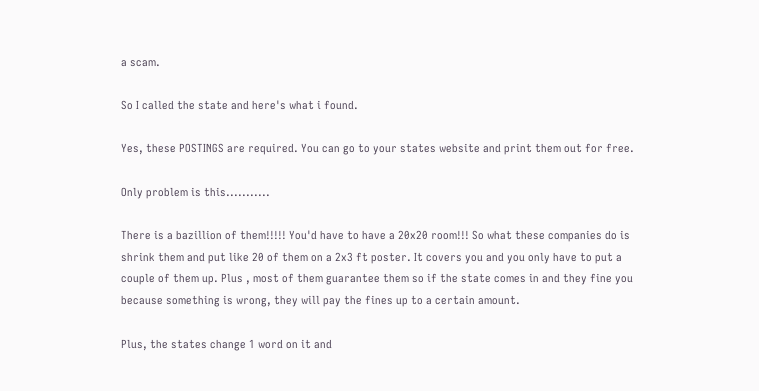a scam.

So I called the state and here's what i found.

Yes, these POSTINGS are required. You can go to your states website and print them out for free.

Only problem is this...........

There is a bazillion of them!!!!! You'd have to have a 20x20 room!!! So what these companies do is shrink them and put like 20 of them on a 2x3 ft poster. It covers you and you only have to put a couple of them up. Plus , most of them guarantee them so if the state comes in and they fine you because something is wrong, they will pay the fines up to a certain amount.

Plus, the states change 1 word on it and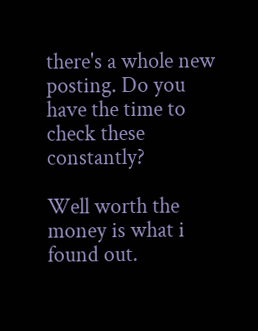there's a whole new posting. Do you have the time to check these constantly?

Well worth the money is what i found out.